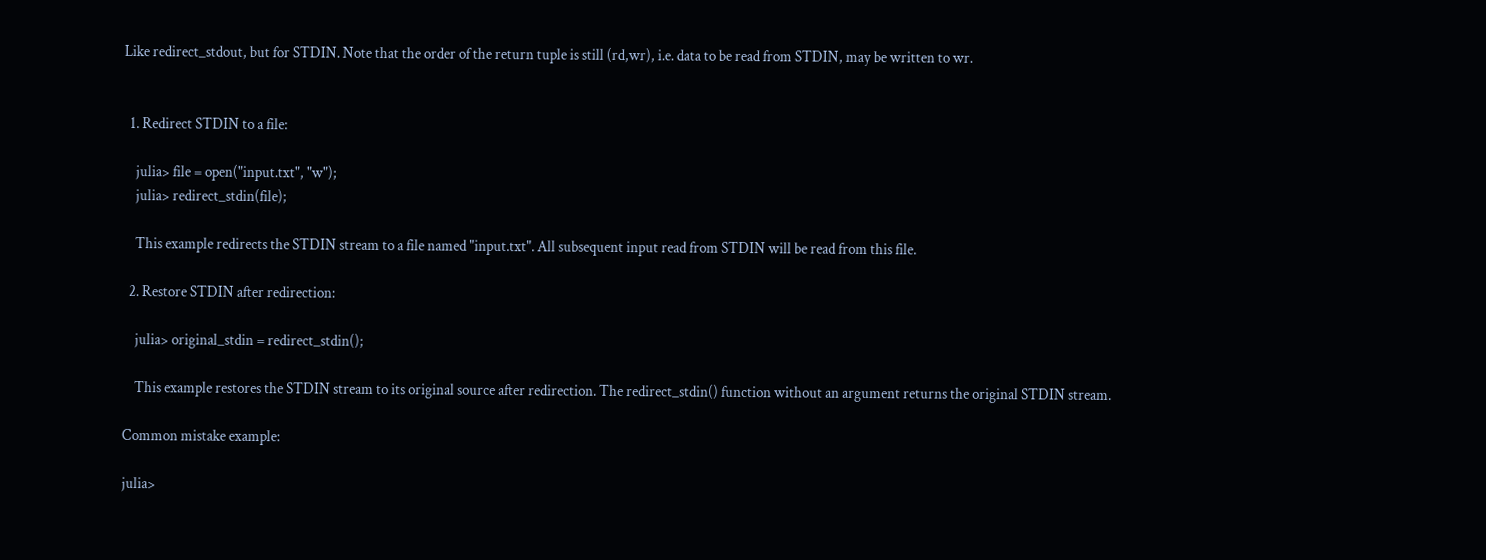Like redirect_stdout, but for STDIN. Note that the order of the return tuple is still (rd,wr), i.e. data to be read from STDIN, may be written to wr.


  1. Redirect STDIN to a file:

    julia> file = open("input.txt", "w");
    julia> redirect_stdin(file);

    This example redirects the STDIN stream to a file named "input.txt". All subsequent input read from STDIN will be read from this file.

  2. Restore STDIN after redirection:

    julia> original_stdin = redirect_stdin();

    This example restores the STDIN stream to its original source after redirection. The redirect_stdin() function without an argument returns the original STDIN stream.

Common mistake example:

julia>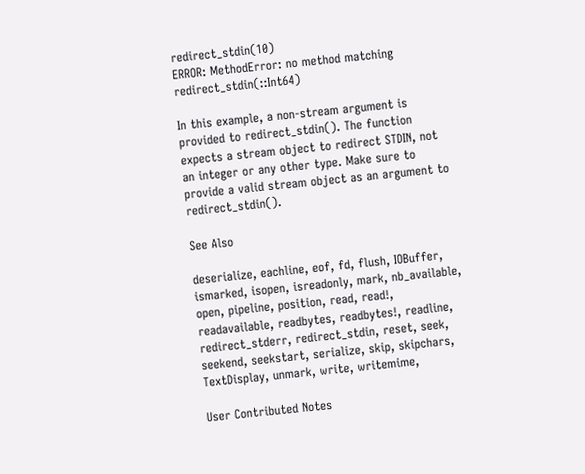redirect_stdin(10)
ERROR: MethodError: no method matching redirect_stdin(::Int64)

In this example, a non-stream argument is provided to redirect_stdin(). The function expects a stream object to redirect STDIN, not an integer or any other type. Make sure to provide a valid stream object as an argument to redirect_stdin().

See Also

deserialize, eachline, eof, fd, flush, IOBuffer, ismarked, isopen, isreadonly, mark, nb_available, open, pipeline, position, read, read!, readavailable, readbytes, readbytes!, readline, redirect_stderr, redirect_stdin, reset, seek, seekend, seekstart, serialize, skip, skipchars, TextDisplay, unmark, write, writemime,

User Contributed Notes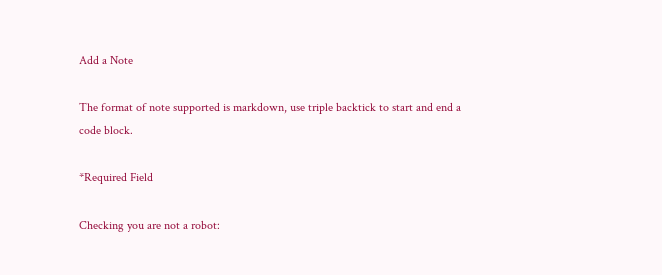Add a Note

The format of note supported is markdown, use triple backtick to start and end a code block.

*Required Field

Checking you are not a robot: